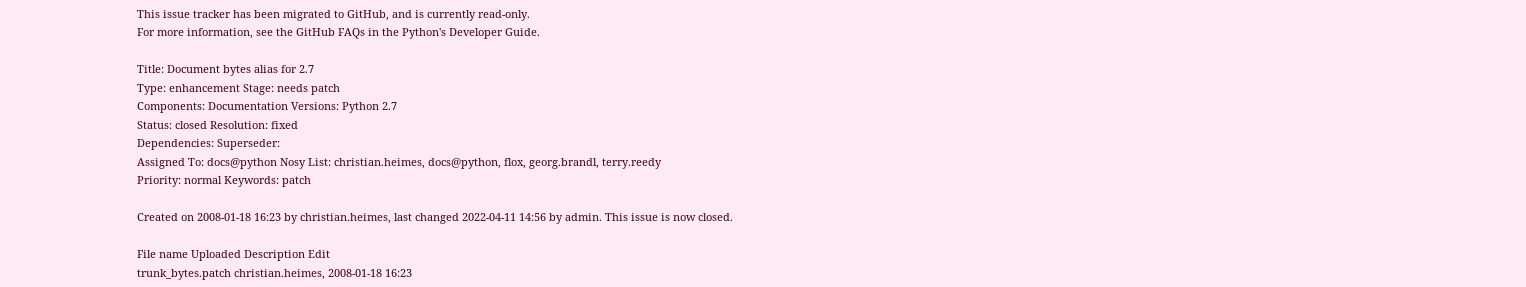This issue tracker has been migrated to GitHub, and is currently read-only.
For more information, see the GitHub FAQs in the Python's Developer Guide.

Title: Document bytes alias for 2.7
Type: enhancement Stage: needs patch
Components: Documentation Versions: Python 2.7
Status: closed Resolution: fixed
Dependencies: Superseder:
Assigned To: docs@python Nosy List: christian.heimes, docs@python, flox, georg.brandl, terry.reedy
Priority: normal Keywords: patch

Created on 2008-01-18 16:23 by christian.heimes, last changed 2022-04-11 14:56 by admin. This issue is now closed.

File name Uploaded Description Edit
trunk_bytes.patch christian.heimes, 2008-01-18 16:23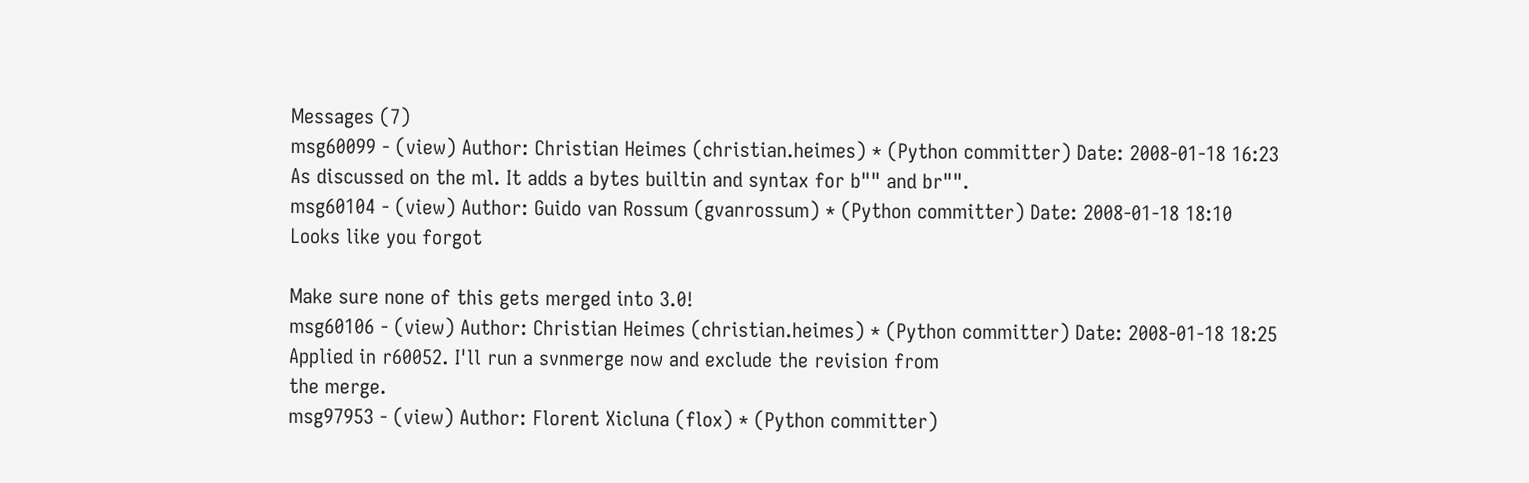Messages (7)
msg60099 - (view) Author: Christian Heimes (christian.heimes) * (Python committer) Date: 2008-01-18 16:23
As discussed on the ml. It adds a bytes builtin and syntax for b"" and br"".
msg60104 - (view) Author: Guido van Rossum (gvanrossum) * (Python committer) Date: 2008-01-18 18:10
Looks like you forgot

Make sure none of this gets merged into 3.0!
msg60106 - (view) Author: Christian Heimes (christian.heimes) * (Python committer) Date: 2008-01-18 18:25
Applied in r60052. I'll run a svnmerge now and exclude the revision from
the merge.
msg97953 - (view) Author: Florent Xicluna (flox) * (Python committer)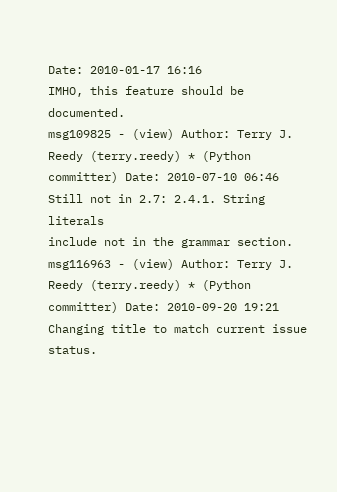Date: 2010-01-17 16:16
IMHO, this feature should be documented.
msg109825 - (view) Author: Terry J. Reedy (terry.reedy) * (Python committer) Date: 2010-07-10 06:46
Still not in 2.7: 2.4.1. String literals
include not in the grammar section.
msg116963 - (view) Author: Terry J. Reedy (terry.reedy) * (Python committer) Date: 2010-09-20 19:21
Changing title to match current issue status.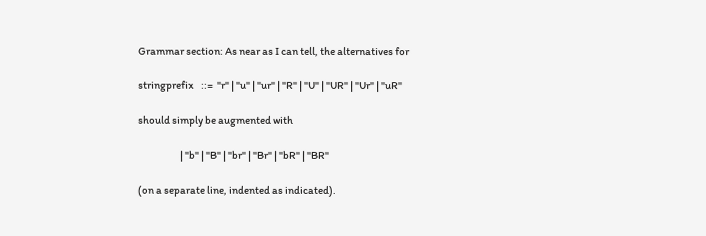Grammar section: As near as I can tell, the alternatives for

stringprefix    ::=  "r" | "u" | "ur" | "R" | "U" | "UR" | "Ur" | "uR"

should simply be augmented with

                     | "b" | "B" | "br" | "Br" | "bR" | "BR"

(on a separate line, indented as indicated).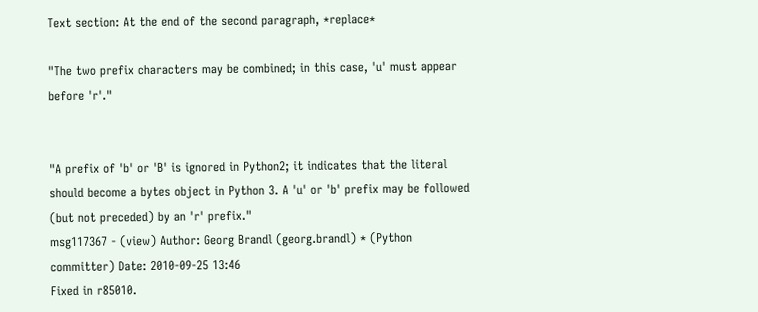Text section: At the end of the second paragraph, *replace*

"The two prefix characters may be combined; in this case, 'u' must appear before 'r'."


"A prefix of 'b' or 'B' is ignored in Python2; it indicates that the literal should become a bytes object in Python 3. A 'u' or 'b' prefix may be followed (but not preceded) by an 'r' prefix."
msg117367 - (view) Author: Georg Brandl (georg.brandl) * (Python committer) Date: 2010-09-25 13:46
Fixed in r85010.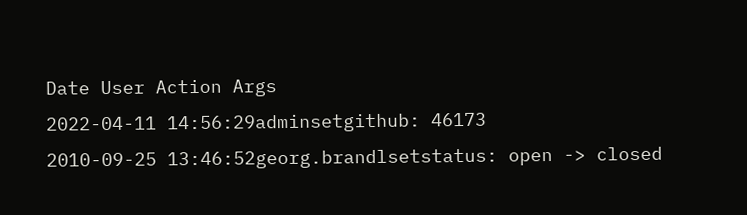Date User Action Args
2022-04-11 14:56:29adminsetgithub: 46173
2010-09-25 13:46:52georg.brandlsetstatus: open -> closed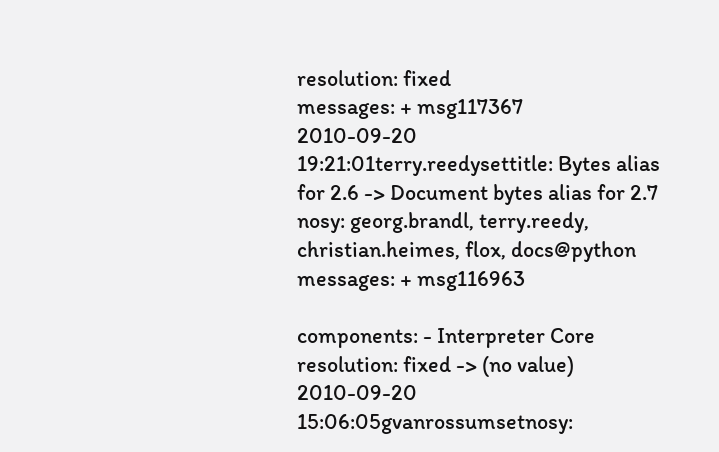resolution: fixed
messages: + msg117367
2010-09-20 19:21:01terry.reedysettitle: Bytes alias for 2.6 -> Document bytes alias for 2.7
nosy: georg.brandl, terry.reedy, christian.heimes, flox, docs@python
messages: + msg116963

components: - Interpreter Core
resolution: fixed -> (no value)
2010-09-20 15:06:05gvanrossumsetnosy: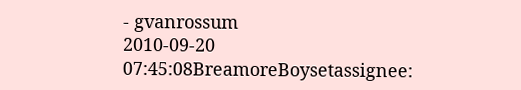- gvanrossum
2010-09-20 07:45:08BreamoreBoysetassignee: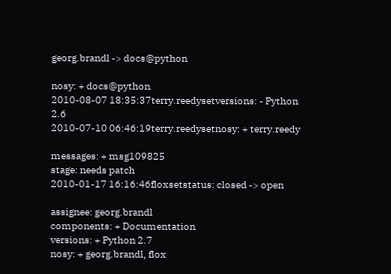georg.brandl -> docs@python

nosy: + docs@python
2010-08-07 18:35:37terry.reedysetversions: - Python 2.6
2010-07-10 06:46:19terry.reedysetnosy: + terry.reedy

messages: + msg109825
stage: needs patch
2010-01-17 16:16:46floxsetstatus: closed -> open

assignee: georg.brandl
components: + Documentation
versions: + Python 2.7
nosy: + georg.brandl, flox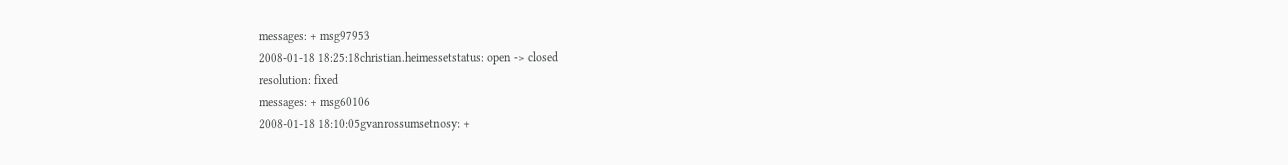messages: + msg97953
2008-01-18 18:25:18christian.heimessetstatus: open -> closed
resolution: fixed
messages: + msg60106
2008-01-18 18:10:05gvanrossumsetnosy: +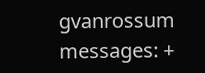gvanrossum
messages: +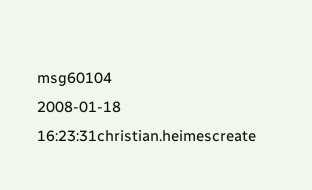msg60104
2008-01-18 16:23:31christian.heimescreate